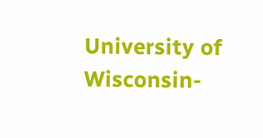University of Wisconsin-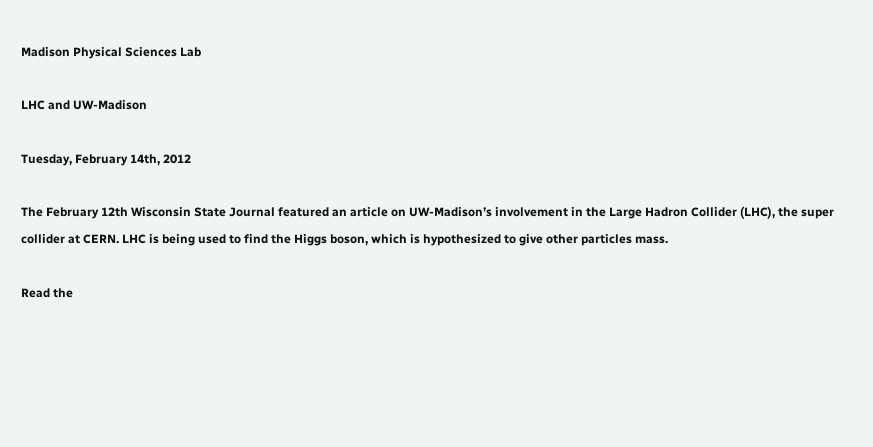Madison Physical Sciences Lab

LHC and UW-Madison

Tuesday, February 14th, 2012

The February 12th Wisconsin State Journal featured an article on UW-Madison’s involvement in the Large Hadron Collider (LHC), the super collider at CERN. LHC is being used to find the Higgs boson, which is hypothesized to give other particles mass.

Read the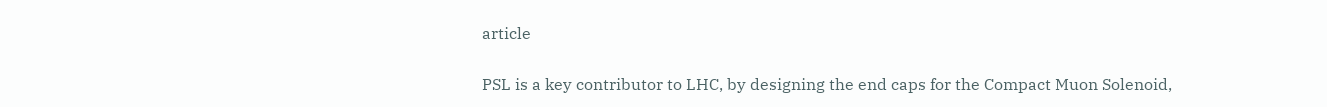article

PSL is a key contributor to LHC, by designing the end caps for the Compact Muon Solenoid,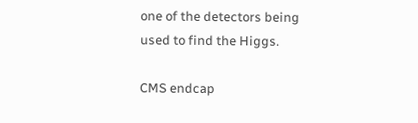one of the detectors being used to find the Higgs.

CMS endcap